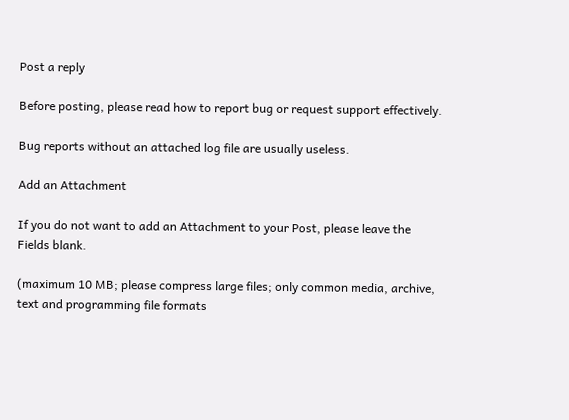Post a reply

Before posting, please read how to report bug or request support effectively.

Bug reports without an attached log file are usually useless.

Add an Attachment

If you do not want to add an Attachment to your Post, please leave the Fields blank.

(maximum 10 MB; please compress large files; only common media, archive, text and programming file formats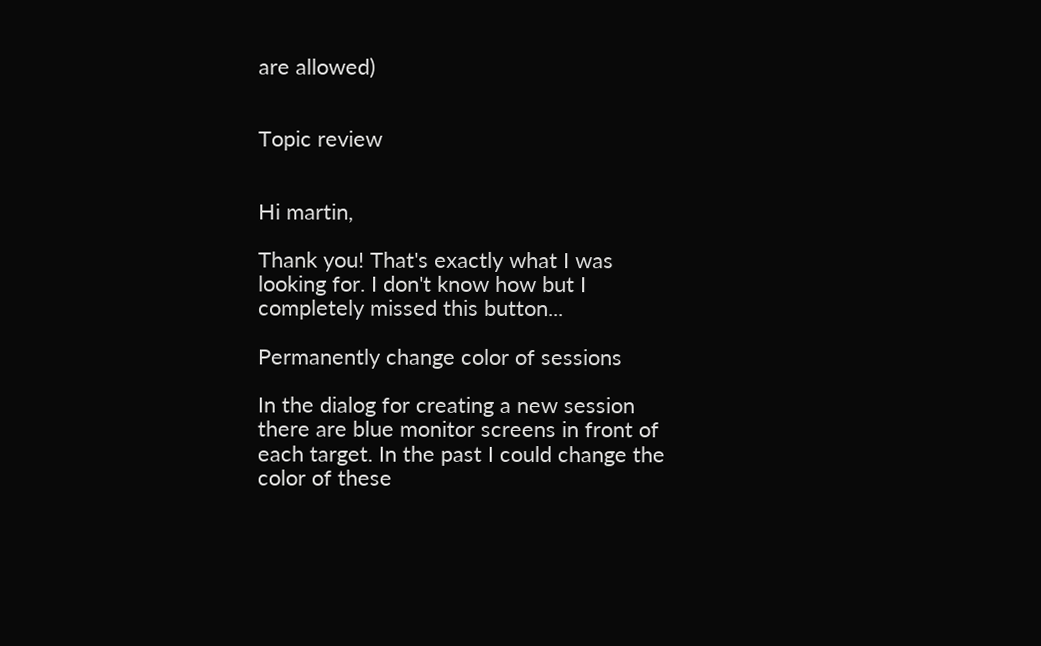are allowed)


Topic review


Hi martin,

Thank you! That's exactly what I was looking for. I don't know how but I completely missed this button...

Permanently change color of sessions

In the dialog for creating a new session there are blue monitor screens in front of each target. In the past I could change the color of these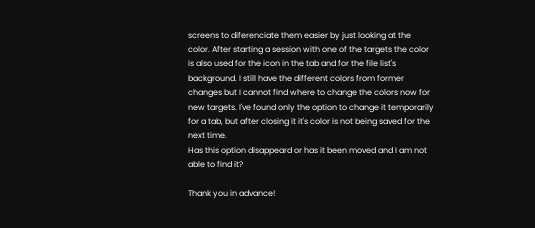screens to diferenciate them easier by just looking at the color. After starting a session with one of the targets the color is also used for the icon in the tab and for the file list's background. I still have the different colors from former changes but I cannot find where to change the colors now for new targets. I've found only the option to change it temporarily for a tab, but after closing it it's color is not being saved for the next time.
Has this option disappeard or has it been moved and I am not able to find it?

Thank you in advance!